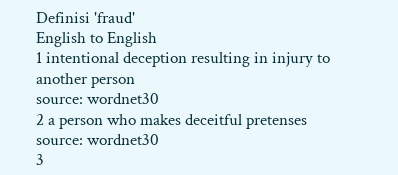Definisi 'fraud'
English to English
1 intentional deception resulting in injury to another person
source: wordnet30
2 a person who makes deceitful pretenses
source: wordnet30
3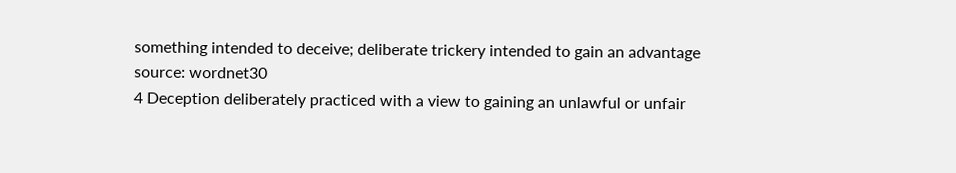something intended to deceive; deliberate trickery intended to gain an advantage
source: wordnet30
4 Deception deliberately practiced with a view to gaining an unlawful or unfair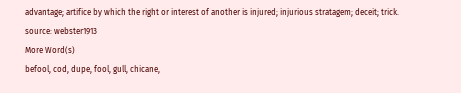advantage; artifice by which the right or interest of another is injured; injurious stratagem; deceit; trick.
source: webster1913
More Word(s)
befool, cod, dupe, fool, gull, chicane,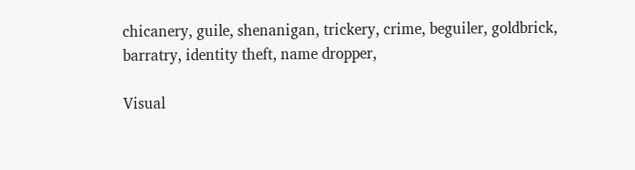chicanery, guile, shenanigan, trickery, crime, beguiler, goldbrick, barratry, identity theft, name dropper,

Visual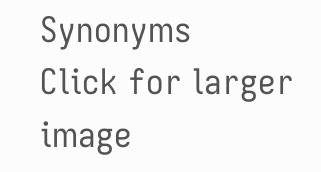Synonyms
Click for larger image